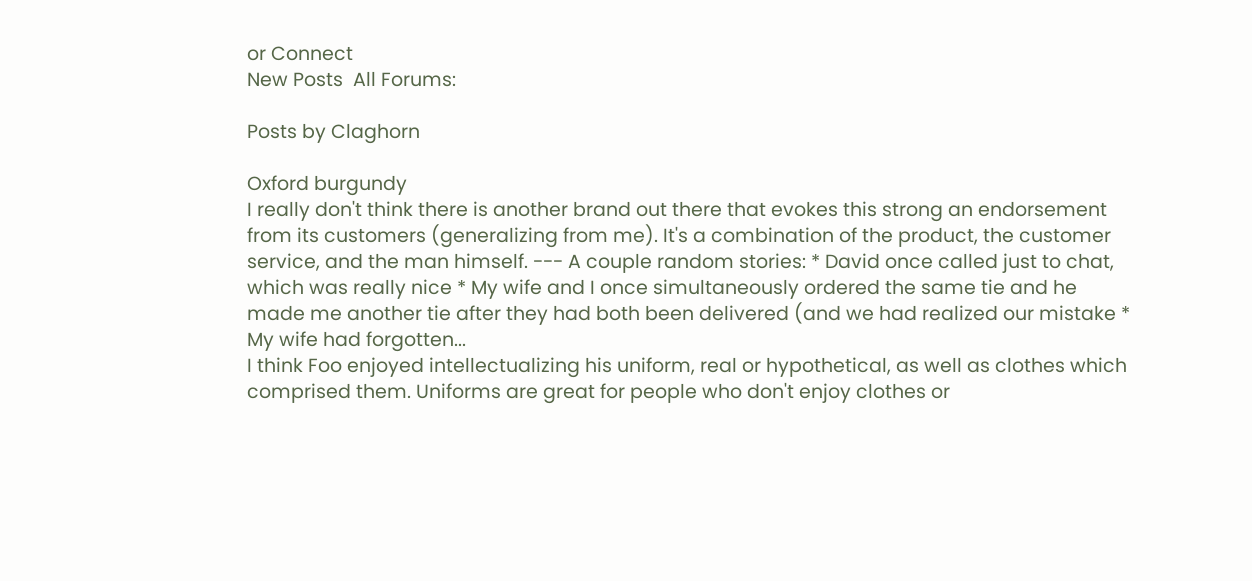or Connect
New Posts  All Forums:

Posts by Claghorn

Oxford burgundy
I really don't think there is another brand out there that evokes this strong an endorsement from its customers (generalizing from me). It's a combination of the product, the customer service, and the man himself. --- A couple random stories: * David once called just to chat, which was really nice * My wife and I once simultaneously ordered the same tie and he made me another tie after they had both been delivered (and we had realized our mistake * My wife had forgotten...
I think Foo enjoyed intellectualizing his uniform, real or hypothetical, as well as clothes which comprised them. Uniforms are great for people who don't enjoy clothes or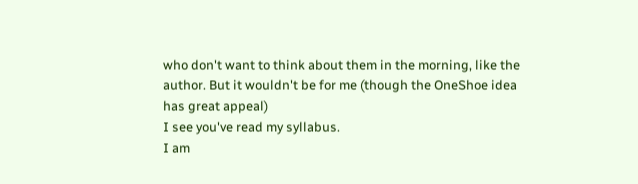who don't want to think about them in the morning, like the author. But it wouldn't be for me (though the OneShoe idea has great appeal)
I see you've read my syllabus.
I am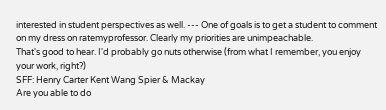interested in student perspectives as well. --- One of goals is to get a student to comment on my dress on ratemyprofessor. Clearly my priorities are unimpeachable.
That's good to hear. I'd probably go nuts otherwise (from what I remember, you enjoy your work, right?)
SFF: Henry Carter Kent Wang Spier & Mackay
Are you able to do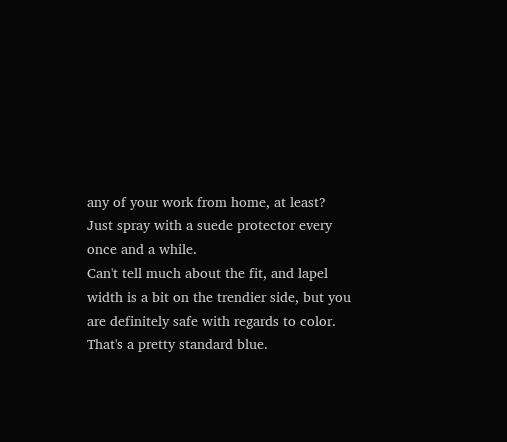any of your work from home, at least?
Just spray with a suede protector every once and a while.
Can't tell much about the fit, and lapel width is a bit on the trendier side, but you are definitely safe with regards to color. That's a pretty standard blue.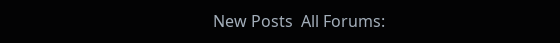New Posts  All Forums: